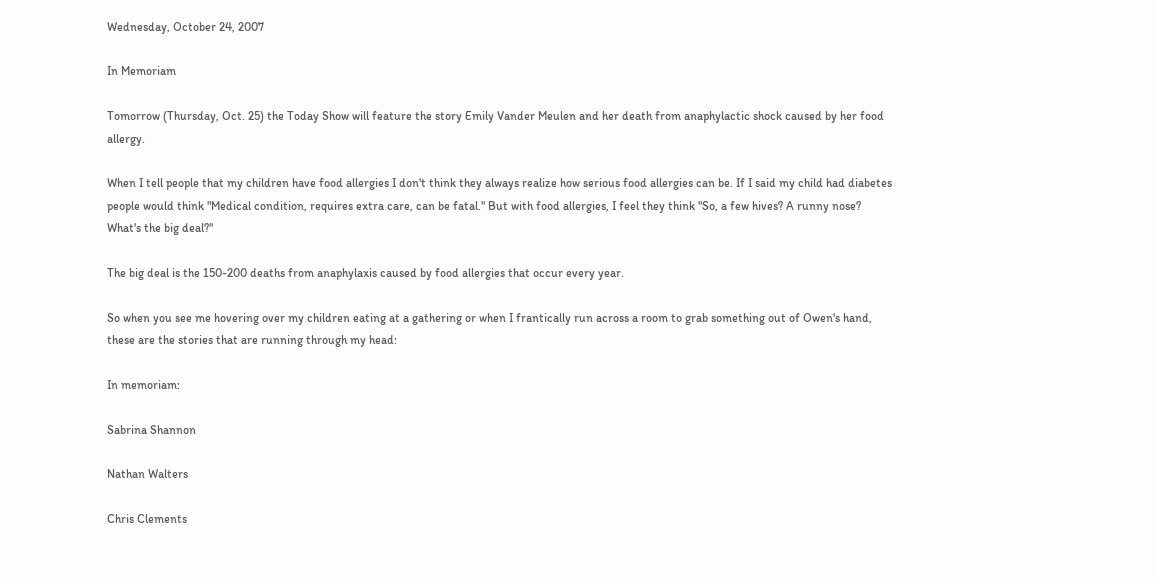Wednesday, October 24, 2007

In Memoriam

Tomorrow (Thursday, Oct. 25) the Today Show will feature the story Emily Vander Meulen and her death from anaphylactic shock caused by her food allergy.

When I tell people that my children have food allergies I don't think they always realize how serious food allergies can be. If I said my child had diabetes people would think "Medical condition, requires extra care, can be fatal." But with food allergies, I feel they think "So, a few hives? A runny nose? What's the big deal?"

The big deal is the 150-200 deaths from anaphylaxis caused by food allergies that occur every year.

So when you see me hovering over my children eating at a gathering or when I frantically run across a room to grab something out of Owen's hand, these are the stories that are running through my head:

In memoriam:

Sabrina Shannon

Nathan Walters

Chris Clements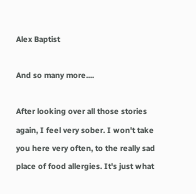Alex Baptist

And so many more....

After looking over all those stories again, I feel very sober. I won't take you here very often, to the really sad place of food allergies. It's just what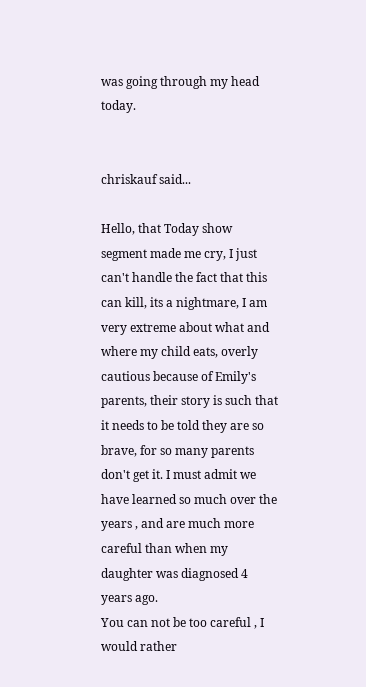was going through my head today.


chriskauf said...

Hello, that Today show segment made me cry, I just can't handle the fact that this can kill, its a nightmare, I am very extreme about what and where my child eats, overly cautious because of Emily's parents, their story is such that it needs to be told they are so brave, for so many parents don't get it. I must admit we have learned so much over the years , and are much more careful than when my daughter was diagnosed 4 years ago.
You can not be too careful , I would rather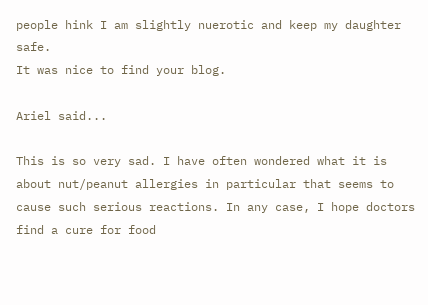people hink I am slightly nuerotic and keep my daughter safe.
It was nice to find your blog.

Ariel said...

This is so very sad. I have often wondered what it is about nut/peanut allergies in particular that seems to cause such serious reactions. In any case, I hope doctors find a cure for food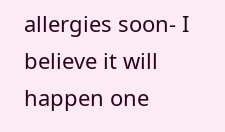allergies soon- I believe it will happen one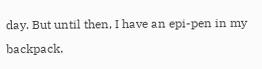day. But until then, I have an epi-pen in my backpack.